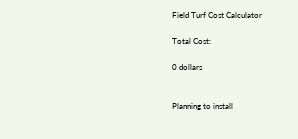Field Turf Cost Calculator

Total Cost:

0 dollars


Planning to install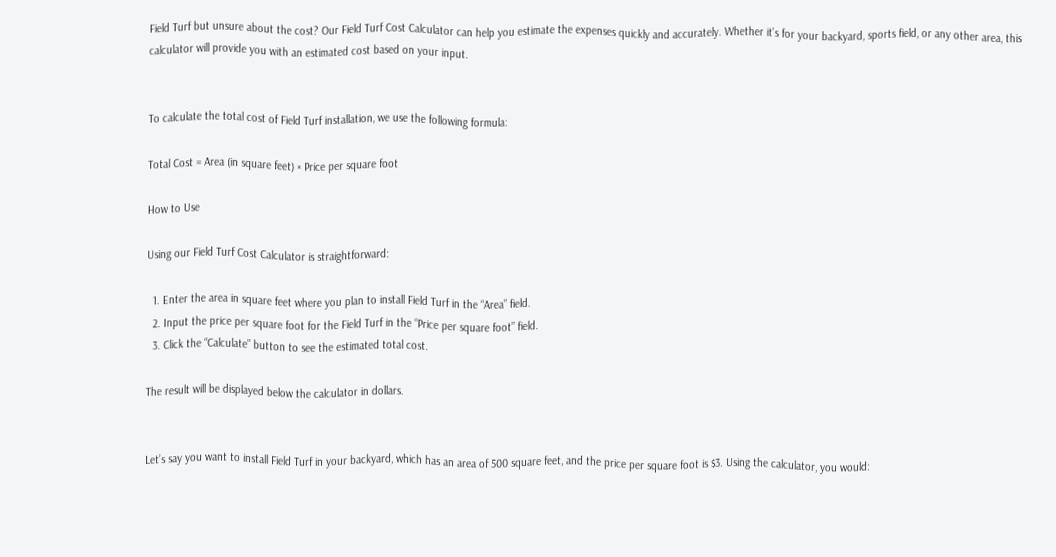Field Turf but unsure about the cost? Our Field Turf Cost Calculator can help you estimate the expenses quickly and accurately. Whether it’s for your backyard, sports field, or any other area, this calculator will provide you with an estimated cost based on your input.


To calculate the total cost of Field Turf installation, we use the following formula:

Total Cost = Area (in square feet) × Price per square foot

How to Use

Using our Field Turf Cost Calculator is straightforward:

  1. Enter the area in square feet where you plan to install Field Turf in the “Area” field.
  2. Input the price per square foot for the Field Turf in the “Price per square foot” field.
  3. Click the “Calculate” button to see the estimated total cost.

The result will be displayed below the calculator in dollars.


Let’s say you want to install Field Turf in your backyard, which has an area of 500 square feet, and the price per square foot is $3. Using the calculator, you would: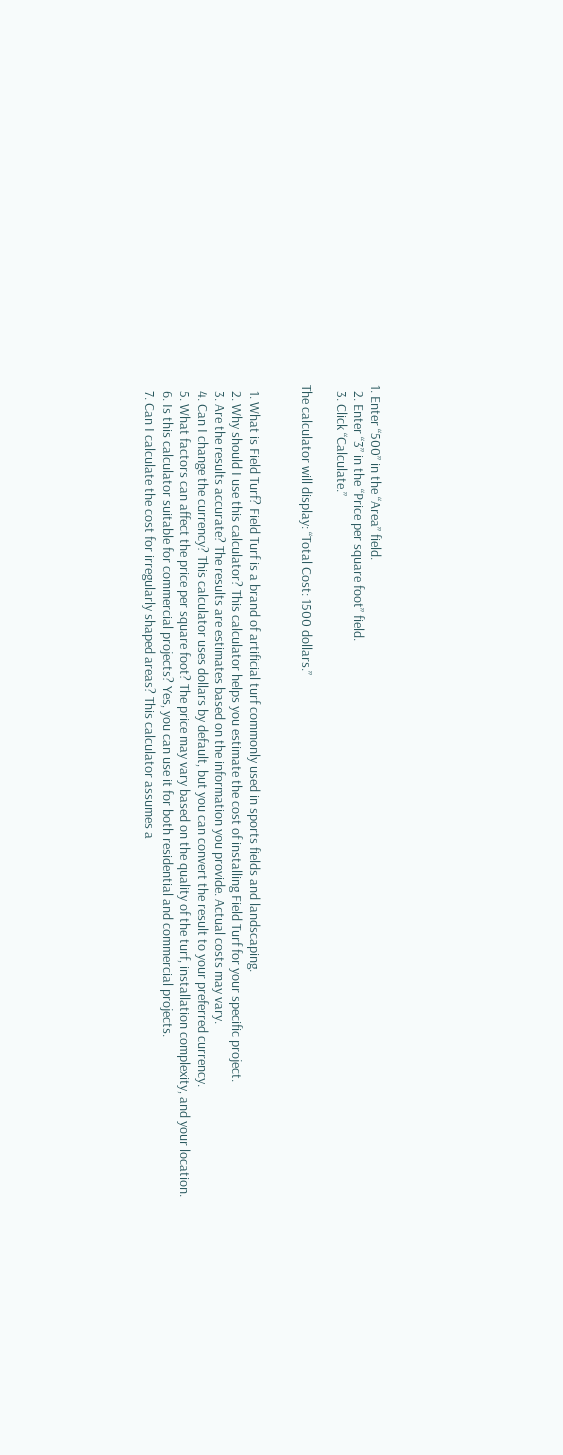1. Enter “500” in the “Area” field.
  2. Enter “3” in the “Price per square foot” field.
  3. Click “Calculate.”

The calculator will display: “Total Cost: 1500 dollars.”


  1. What is Field Turf? Field Turf is a brand of artificial turf commonly used in sports fields and landscaping.
  2. Why should I use this calculator? This calculator helps you estimate the cost of installing Field Turf for your specific project.
  3. Are the results accurate? The results are estimates based on the information you provide. Actual costs may vary.
  4. Can I change the currency? This calculator uses dollars by default, but you can convert the result to your preferred currency.
  5. What factors can affect the price per square foot? The price may vary based on the quality of the turf, installation complexity, and your location.
  6. Is this calculator suitable for commercial projects? Yes, you can use it for both residential and commercial projects.
  7. Can I calculate the cost for irregularly shaped areas? This calculator assumes a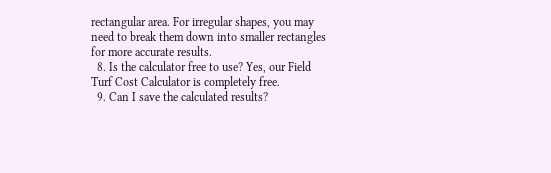rectangular area. For irregular shapes, you may need to break them down into smaller rectangles for more accurate results.
  8. Is the calculator free to use? Yes, our Field Turf Cost Calculator is completely free.
  9. Can I save the calculated results?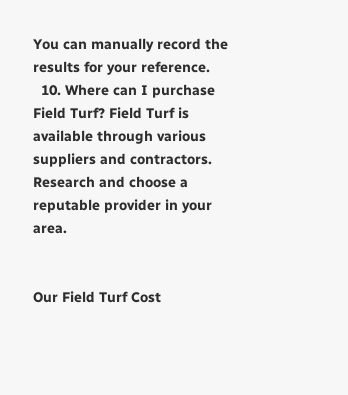You can manually record the results for your reference.
  10. Where can I purchase Field Turf? Field Turf is available through various suppliers and contractors. Research and choose a reputable provider in your area.


Our Field Turf Cost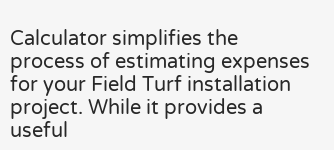Calculator simplifies the process of estimating expenses for your Field Turf installation project. While it provides a useful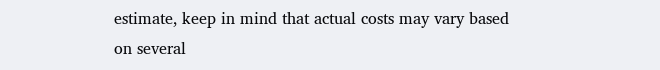estimate, keep in mind that actual costs may vary based on several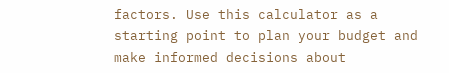factors. Use this calculator as a starting point to plan your budget and make informed decisions about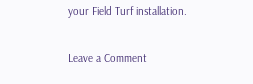your Field Turf installation.

Leave a Comment